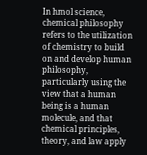In hmol science, chemical philosophy refers to the utilization of chemistry to build on and develop human philosophy, particularly using the view that a human being is a human molecule, and that chemical principles, theory, and law apply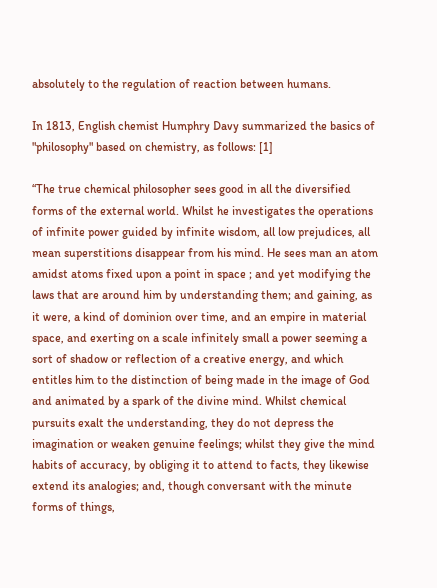absolutely to the regulation of reaction between humans.

In 1813, English chemist Humphry Davy summarized the basics of "philosophy" based on chemistry, as follows: [1]

“The true chemical philosopher sees good in all the diversified forms of the external world. Whilst he investigates the operations of infinite power guided by infinite wisdom, all low prejudices, all mean superstitions disappear from his mind. He sees man an atom amidst atoms fixed upon a point in space ; and yet modifying the laws that are around him by understanding them; and gaining, as it were, a kind of dominion over time, and an empire in material space, and exerting on a scale infinitely small a power seeming a sort of shadow or reflection of a creative energy, and which entitles him to the distinction of being made in the image of God and animated by a spark of the divine mind. Whilst chemical pursuits exalt the understanding, they do not depress the imagination or weaken genuine feelings; whilst they give the mind habits of accuracy, by obliging it to attend to facts, they likewise extend its analogies; and, though conversant with the minute forms of things,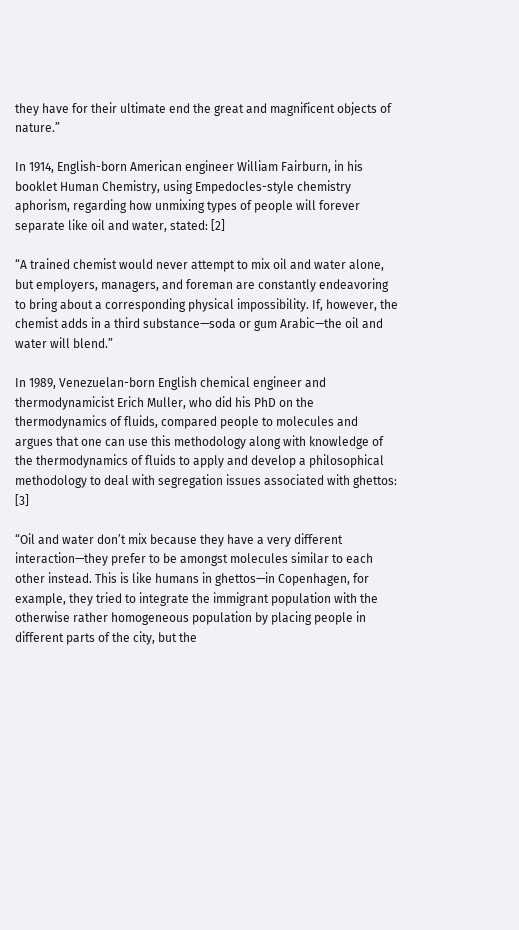they have for their ultimate end the great and magnificent objects of nature.”

In 1914, English-born American engineer William Fairburn, in his booklet Human Chemistry, using Empedocles-style chemistry aphorism, regarding how unmixing types of people will forever separate like oil and water, stated: [2]

“A trained chemist would never attempt to mix oil and water alone, but employers, managers, and foreman are constantly endeavoring to bring about a corresponding physical impossibility. If, however, the chemist adds in a third substance—soda or gum Arabic—the oil and water will blend.”

In 1989, Venezuelan-born English chemical engineer and thermodynamicist Erich Muller, who did his PhD on the thermodynamics of fluids, compared people to molecules and argues that one can use this methodology along with knowledge of the thermodynamics of fluids to apply and develop a philosophical methodology to deal with segregation issues associated with ghettos: [3]

“Oil and water don’t mix because they have a very different interaction—they prefer to be amongst molecules similar to each other instead. This is like humans in ghettos—in Copenhagen, for example, they tried to integrate the immigrant population with the otherwise rather homogeneous population by placing people in different parts of the city, but the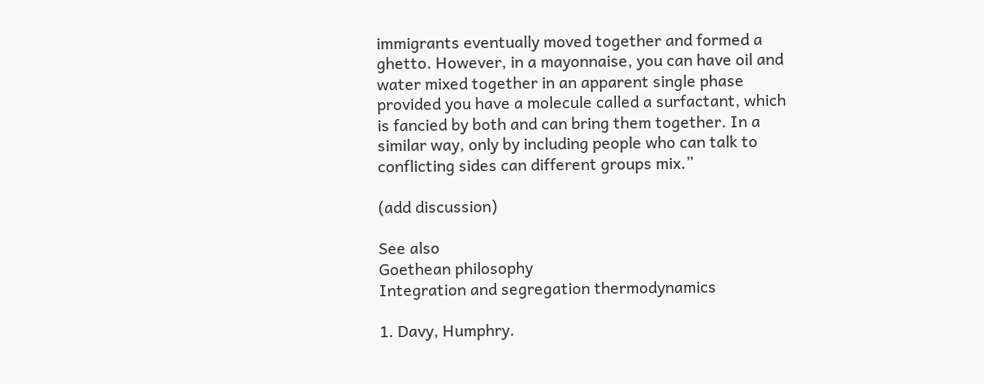immigrants eventually moved together and formed a ghetto. However, in a mayonnaise, you can have oil and water mixed together in an apparent single phase provided you have a molecule called a surfactant, which is fancied by both and can bring them together. In a similar way, only by including people who can talk to conflicting sides can different groups mix.”

(add discussion)

See also
Goethean philosophy
Integration and segregation thermodynamics

1. Davy, Humphry.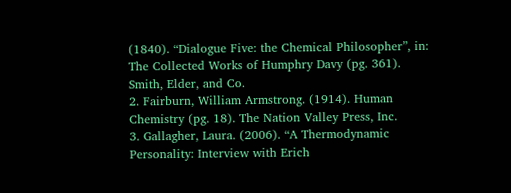(1840). “Dialogue Five: the Chemical Philosopher”, in: The Collected Works of Humphry Davy (pg. 361). Smith, Elder, and Co.
2. Fairburn, William Armstrong. (1914). Human Chemistry (pg. 18). The Nation Valley Press, Inc.
3. Gallagher, Laura. (2006). “A Thermodynamic Personality: Interview with Erich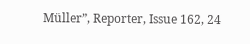Müller”, Reporter, Issue 162, 24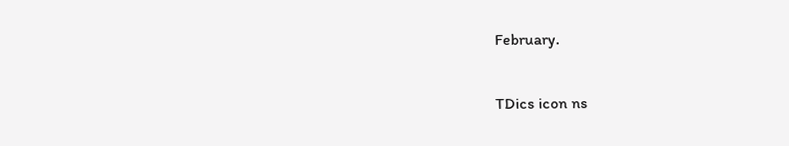February.

TDics icon ns